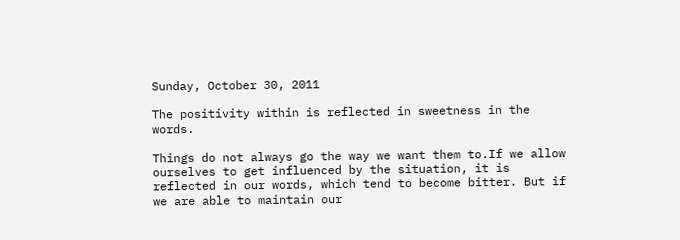Sunday, October 30, 2011

The positivity within is reflected in sweetness in the words.

Things do not always go the way we want them to.If we allow ourselves to get influenced by the situation, it is reflected in our words, which tend to become bitter. But if we are able to maintain our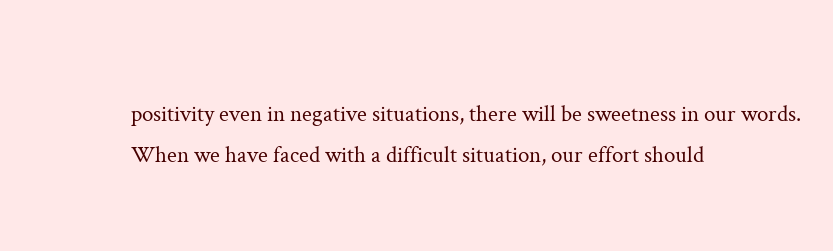positivity even in negative situations, there will be sweetness in our words.
When we have faced with a difficult situation, our effort should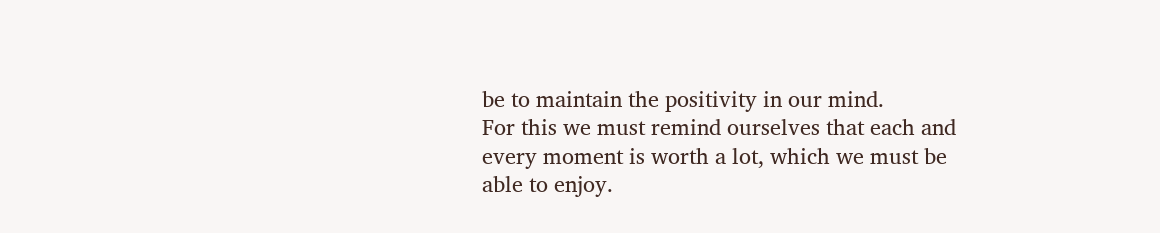be to maintain the positivity in our mind.
For this we must remind ourselves that each and every moment is worth a lot, which we must be able to enjoy.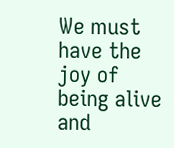We must have the joy of being alive and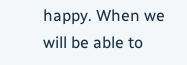happy. When we will be able to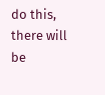do this, there will be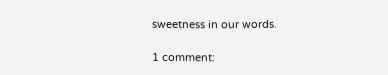sweetness in our words.

1 comment: